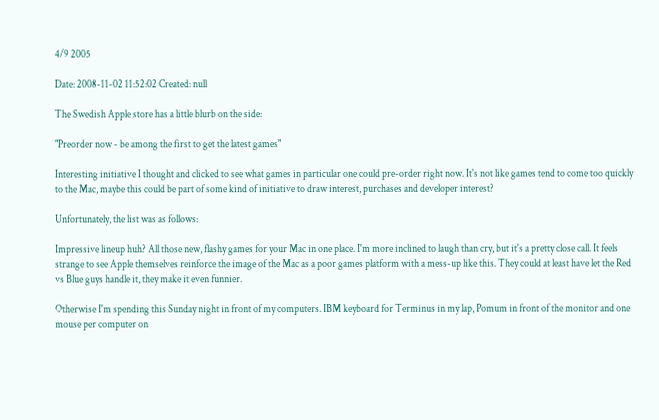4/9 2005

Date: 2008-11-02 11:52:02 Created: null

The Swedish Apple store has a little blurb on the side:

"Preorder now - be among the first to get the latest games"

Interesting initiative I thought and clicked to see what games in particular one could pre-order right now. It's not like games tend to come too quickly to the Mac, maybe this could be part of some kind of initiative to draw interest, purchases and developer interest?

Unfortunately, the list was as follows:

Impressive lineup huh? All those new, flashy games for your Mac in one place. I'm more inclined to laugh than cry, but it's a pretty close call. It feels strange to see Apple themselves reinforce the image of the Mac as a poor games platform with a mess-up like this. They could at least have let the Red vs Blue guys handle it, they make it even funnier.

Otherwise I'm spending this Sunday night in front of my computers. IBM keyboard for Terminus in my lap, Pomum in front of the monitor and one mouse per computer on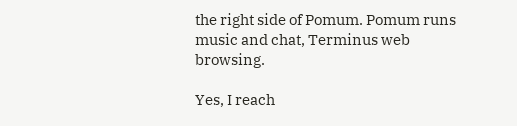the right side of Pomum. Pomum runs music and chat, Terminus web browsing.

Yes, I reach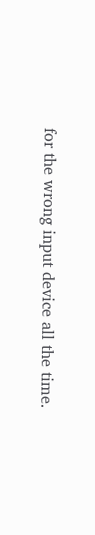for the wrong input device all the time.